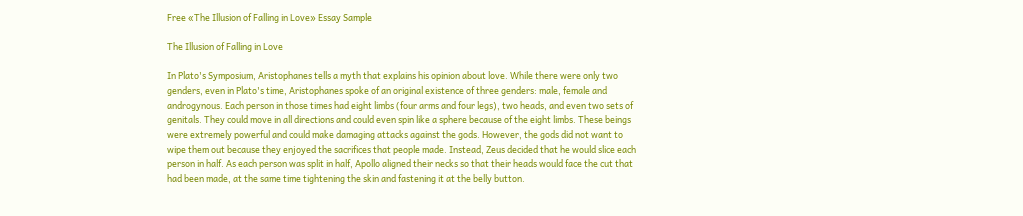Free «The Illusion of Falling in Love» Essay Sample

The Illusion of Falling in Love

In Plato's Symposium, Aristophanes tells a myth that explains his opinion about love. While there were only two genders, even in Plato's time, Aristophanes spoke of an original existence of three genders: male, female and androgynous. Each person in those times had eight limbs (four arms and four legs), two heads, and even two sets of genitals. They could move in all directions and could even spin like a sphere because of the eight limbs. These beings were extremely powerful and could make damaging attacks against the gods. However, the gods did not want to wipe them out because they enjoyed the sacrifices that people made. Instead, Zeus decided that he would slice each person in half. As each person was split in half, Apollo aligned their necks so that their heads would face the cut that had been made, at the same time tightening the skin and fastening it at the belly button.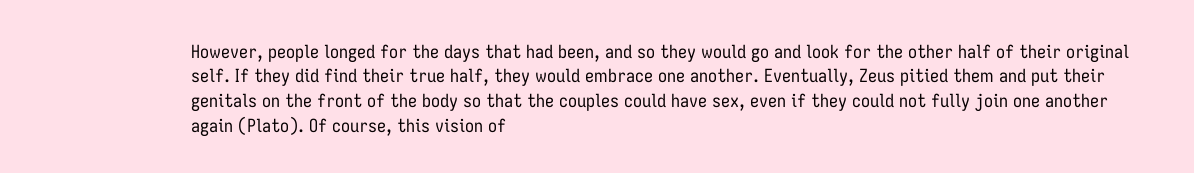However, people longed for the days that had been, and so they would go and look for the other half of their original self. If they did find their true half, they would embrace one another. Eventually, Zeus pitied them and put their genitals on the front of the body so that the couples could have sex, even if they could not fully join one another again (Plato). Of course, this vision of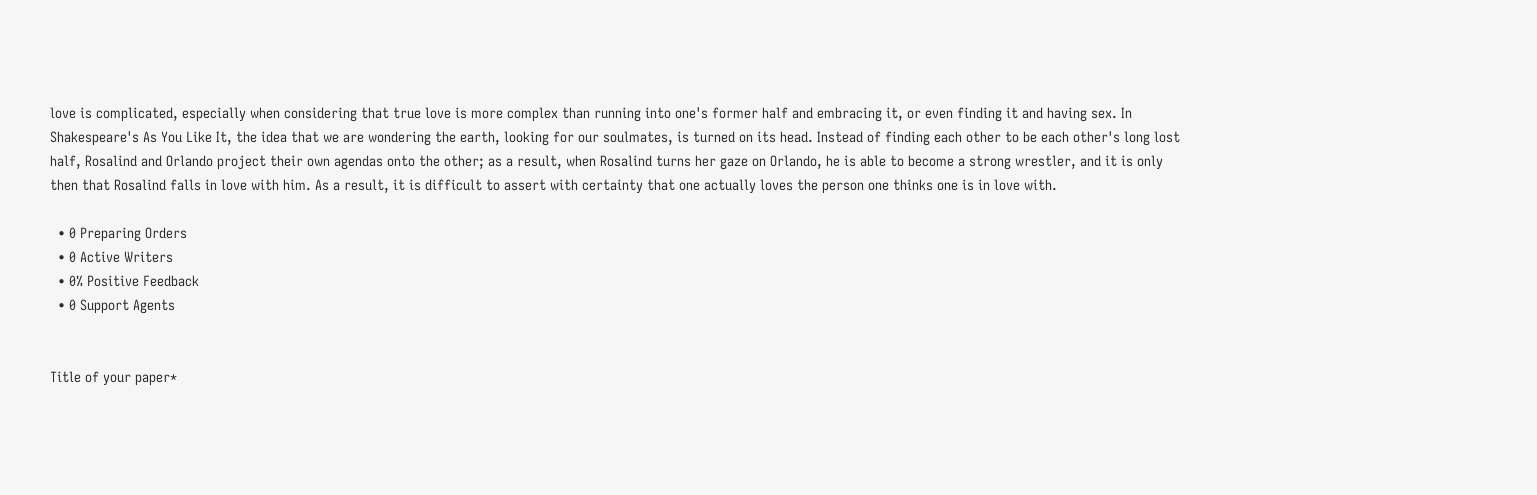love is complicated, especially when considering that true love is more complex than running into one's former half and embracing it, or even finding it and having sex. In Shakespeare's As You Like It, the idea that we are wondering the earth, looking for our soulmates, is turned on its head. Instead of finding each other to be each other's long lost half, Rosalind and Orlando project their own agendas onto the other; as a result, when Rosalind turns her gaze on Orlando, he is able to become a strong wrestler, and it is only then that Rosalind falls in love with him. As a result, it is difficult to assert with certainty that one actually loves the person one thinks one is in love with.

  • 0 Preparing Orders
  • 0 Active Writers
  • 0% Positive Feedback
  • 0 Support Agents


Title of your paper*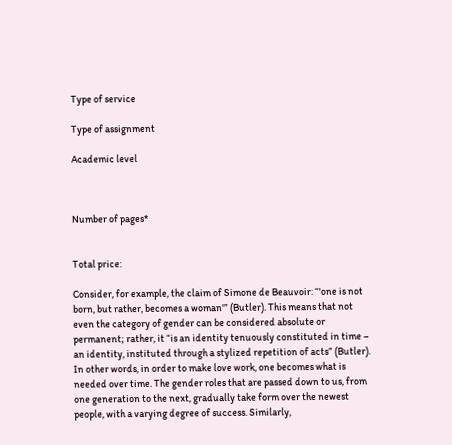Type of service

Type of assignment

Academic level



Number of pages*


Total price:

Consider, for example, the claim of Simone de Beauvoir: “'one is not born, but rather, becomes a woman'” (Butler). This means that not even the category of gender can be considered absolute or permanent; rather, it “is an identity tenuously constituted in time – an identity, instituted through a stylized repetition of acts” (Butler). In other words, in order to make love work, one becomes what is needed over time. The gender roles that are passed down to us, from one generation to the next, gradually take form over the newest people, with a varying degree of success. Similarly,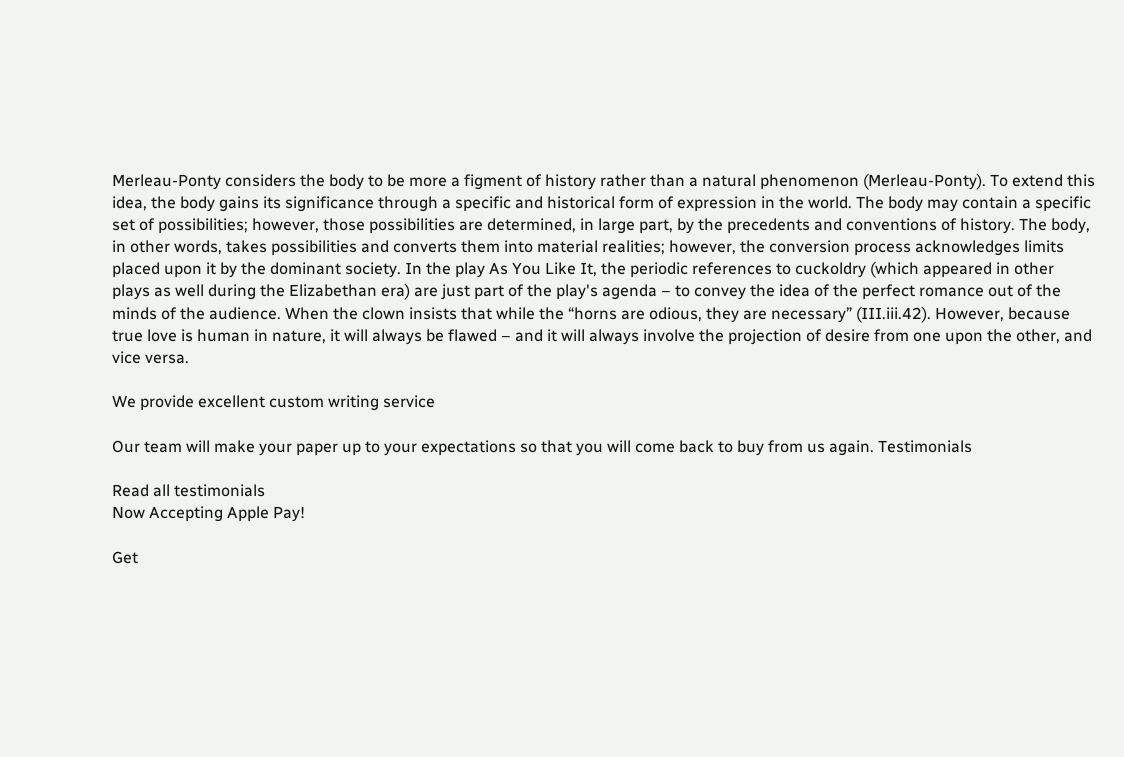Merleau-Ponty considers the body to be more a figment of history rather than a natural phenomenon (Merleau-Ponty). To extend this idea, the body gains its significance through a specific and historical form of expression in the world. The body may contain a specific set of possibilities; however, those possibilities are determined, in large part, by the precedents and conventions of history. The body, in other words, takes possibilities and converts them into material realities; however, the conversion process acknowledges limits placed upon it by the dominant society. In the play As You Like It, the periodic references to cuckoldry (which appeared in other plays as well during the Elizabethan era) are just part of the play's agenda – to convey the idea of the perfect romance out of the minds of the audience. When the clown insists that while the “horns are odious, they are necessary” (III.iii.42). However, because true love is human in nature, it will always be flawed – and it will always involve the projection of desire from one upon the other, and vice versa.

We provide excellent custom writing service

Our team will make your paper up to your expectations so that you will come back to buy from us again. Testimonials

Read all testimonials
Now Accepting Apple Pay!

Get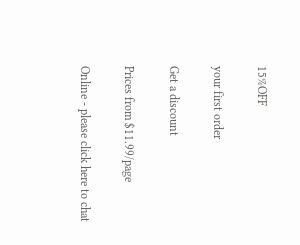15%OFF

your first order

Get a discount

Prices from $11.99/page

Online - please click here to chat